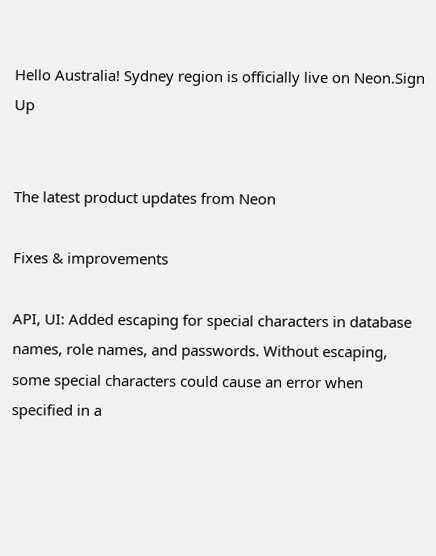Hello Australia! Sydney region is officially live on Neon.Sign Up


The latest product updates from Neon

Fixes & improvements

API, UI: Added escaping for special characters in database names, role names, and passwords. Without escaping, some special characters could cause an error when specified in a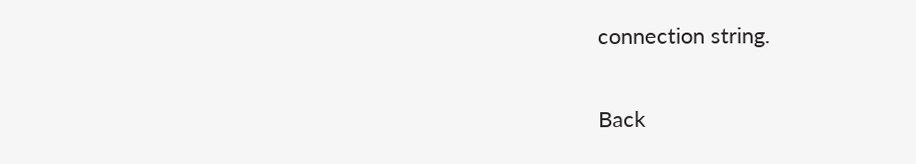connection string.

Back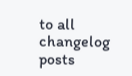to all changelog posts